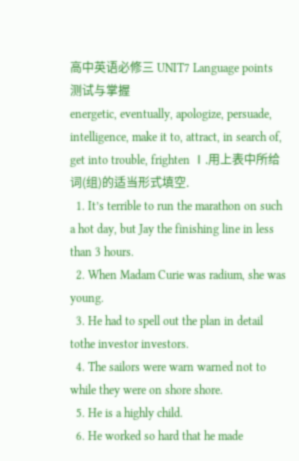高中英语必修三 UNIT7 Language points 测试与掌握
energetic, eventually, apologize, persuade, intelligence, make it to, attract, in search of, get into trouble, frighten Ⅰ.用上表中所给词(组)的适当形式填空.
  1. It’s terrible to run the marathon on such a hot day, but Jay the finishing line in less than 3 hours.
  2. When Madam Curie was radium, she was young.
  3. He had to spell out the plan in detail tothe investor investors.
  4. The sailors were warn warned not to while they were on shore shore.
  5. He is a highly child.
  6. He worked so hard that he made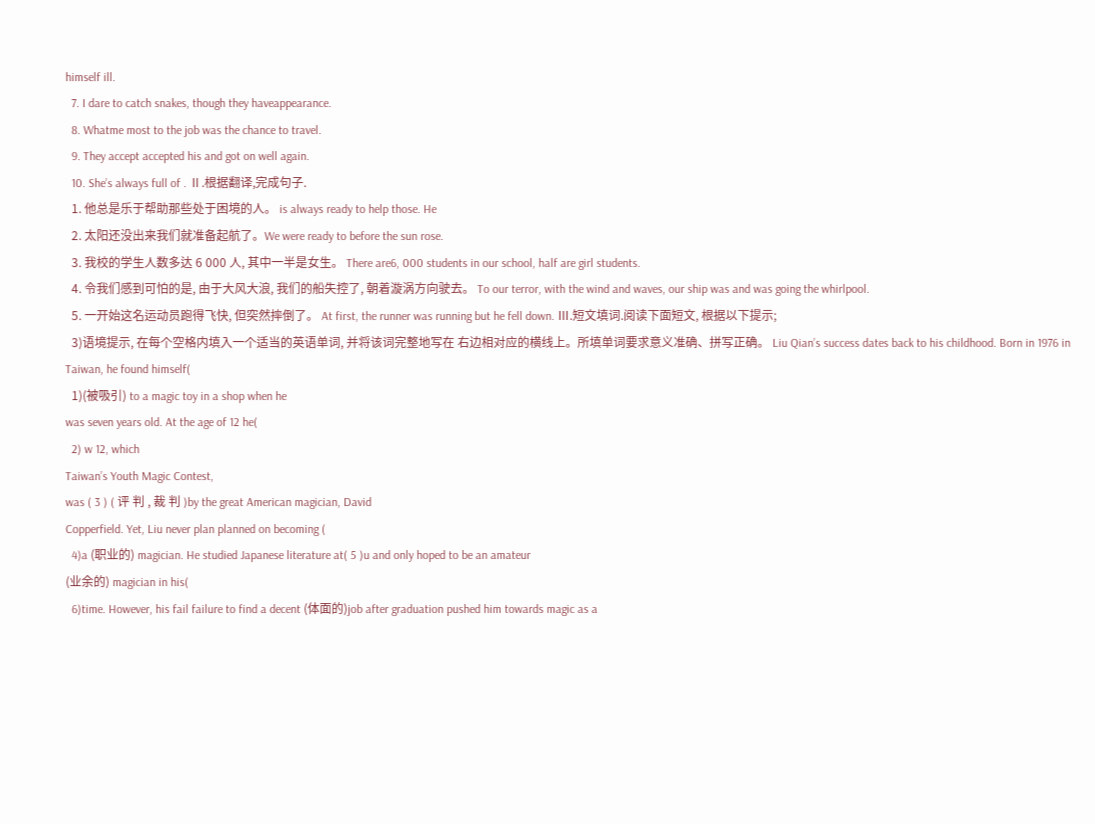himself ill.
  7. I dare to catch snakes, though they haveappearance.
  8. Whatme most to the job was the chance to travel.
  9. They accept accepted his and got on well again.
  10. She’s always full of . Ⅱ.根据翻译,完成句子.
  1. 他总是乐于帮助那些处于困境的人。 is always ready to help those. He
  2. 太阳还没出来我们就准备起航了。We were ready to before the sun rose.
  3. 我校的学生人数多达 6 000 人, 其中一半是女生。 There are6, 000 students in our school, half are girl students.
  4. 令我们感到可怕的是, 由于大风大浪, 我们的船失控了, 朝着漩涡方向驶去。 To our terror, with the wind and waves, our ship was and was going the whirlpool.
  5. 一开始这名运动员跑得飞快, 但突然摔倒了。 At first, the runner was running but he fell down. Ⅲ.短文填词.阅读下面短文, 根据以下提示;
  3)语境提示, 在每个空格内填入一个适当的英语单词, 并将该词完整地写在 右边相对应的横线上。所填单词要求意义准确、拼写正确。 Liu Qian’s success dates back to his childhood. Born in 1976 in Taiwan, he found himself(
  1)(被吸引) to a magic toy in a shop when he
was seven years old. At the age of 12 he(
  2) w 12, which
Taiwan’s Youth Magic Contest,
was ( 3 ) ( 评 判 , 裁 判 )by the great American magician, David
Copperfield. Yet, Liu never plan planned on becoming (
  4)a (职业的) magician. He studied Japanese literature at( 5 )u and only hoped to be an amateur
(业余的) magician in his(
  6)time. However, his fail failure to find a decent (体面的)job after graduation pushed him towards magic as a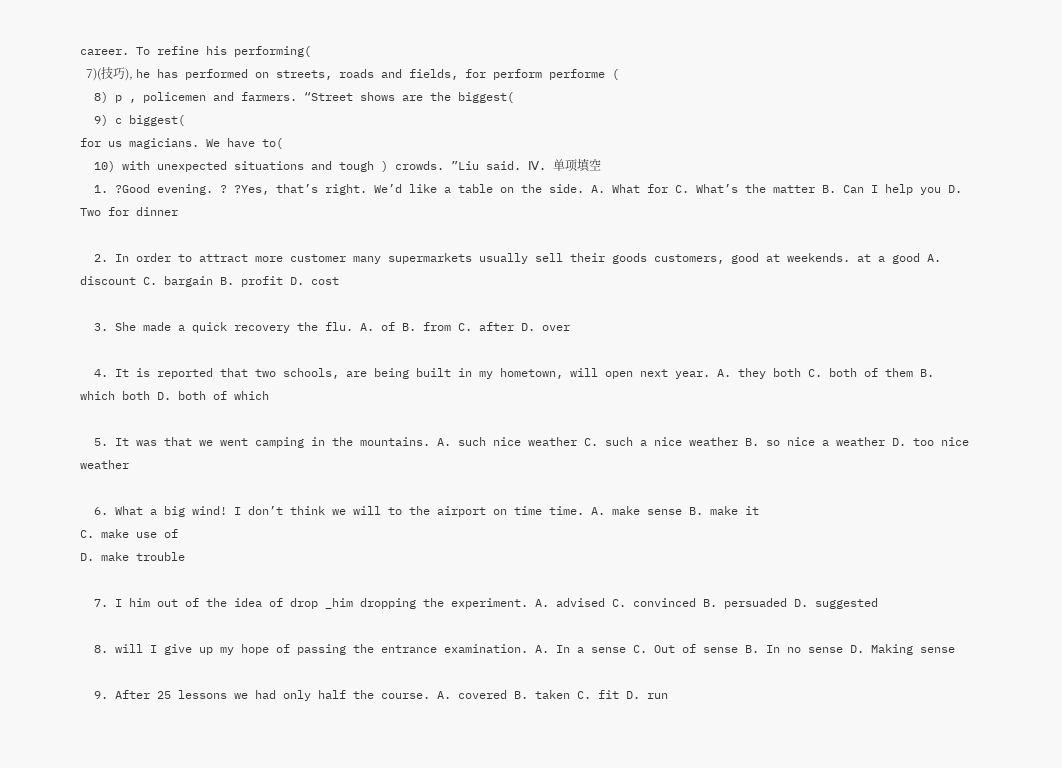career. To refine his performing(
  7)(技巧), he has performed on streets, roads and fields, for perform performe (
  8) p , policemen and farmers. “Street shows are the biggest(
  9) c biggest(
for us magicians. We have to(
  10) with unexpected situations and tough ) crowds. ”Liu said. Ⅳ. 单项填空
  1. ?Good evening. ? ?Yes, that’s right. We’d like a table on the side. A. What for C. What’s the matter B. Can I help you D. Two for dinner

  2. In order to attract more customer many supermarkets usually sell their goods customers, good at weekends. at a good A. discount C. bargain B. profit D. cost

  3. She made a quick recovery the flu. A. of B. from C. after D. over

  4. It is reported that two schools, are being built in my hometown, will open next year. A. they both C. both of them B. which both D. both of which

  5. It was that we went camping in the mountains. A. such nice weather C. such a nice weather B. so nice a weather D. too nice weather

  6. What a big wind! I don’t think we will to the airport on time time. A. make sense B. make it
C. make use of
D. make trouble

  7. I him out of the idea of drop _him dropping the experiment. A. advised C. convinced B. persuaded D. suggested

  8. will I give up my hope of passing the entrance examination. A. In a sense C. Out of sense B. In no sense D. Making sense

  9. After 25 lessons we had only half the course. A. covered B. taken C. fit D. run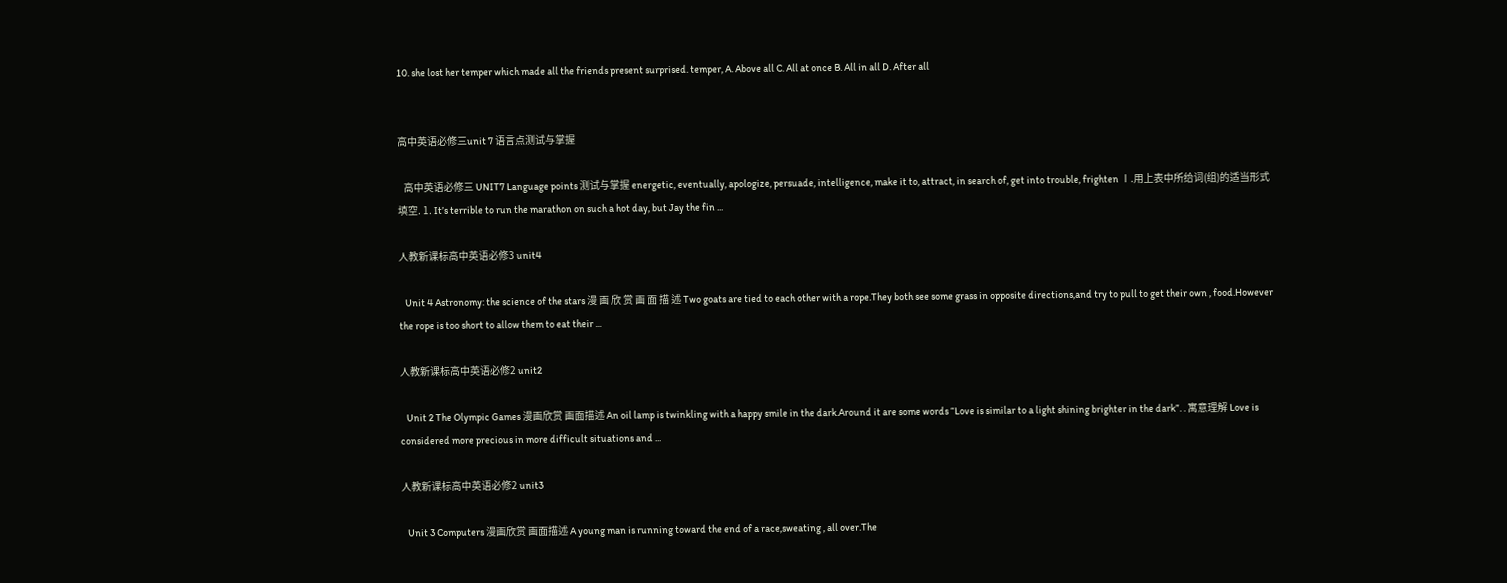10. she lost her temper which made all the friends present surprised. temper, A. Above all C. All at once B. All in all D. After all


高中英语必修三unit 7 语言点测试与掌握

   高中英语必修三 UNIT7 Language points 测试与掌握 energetic, eventually, apologize, persuade, intelligence, make it to, attract, in search of, get into trouble, frighten Ⅰ.用上表中所给词(组)的适当形式填空. 1. It’s terrible to run the marathon on such a hot day, but Jay the fin ...

人教新课标高中英语必修3 unit4

   Unit 4 Astronomy: the science of the stars 漫 画 欣 赏 画 面 描 述 Two goats are tied to each other with a rope.They both see some grass in opposite directions,and try to pull to get their own , food.However the rope is too short to allow them to eat their ...

人教新课标高中英语必修2 unit2

   Unit 2 The Olympic Games 漫画欣赏 画面描述 An oil lamp is twinkling with a happy smile in the dark.Around it are some words “Love is similar to a light shining brighter in the dark”. . 寓意理解 Love is considered more precious in more difficult situations and ...

人教新课标高中英语必修2 unit3

   Unit 3 Computers 漫画欣赏 画面描述 A young man is running toward the end of a race,sweating , all over.The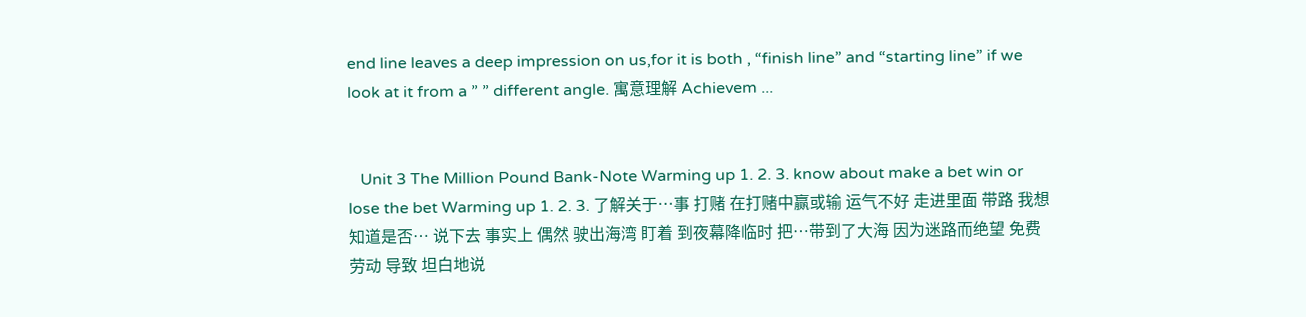end line leaves a deep impression on us,for it is both , “finish line” and “starting line” if we look at it from a ” ” different angle. 寓意理解 Achievem ...


   Unit 3 The Million Pound Bank-Note Warming up 1. 2. 3. know about make a bet win or lose the bet Warming up 1. 2. 3. 了解关于…事 打赌 在打赌中赢或输 运气不好 走进里面 带路 我想知道是否… 说下去 事实上 偶然 驶出海湾 盯着 到夜幕降临时 把…带到了大海 因为迷路而绝望 免费劳动 导致 坦白地说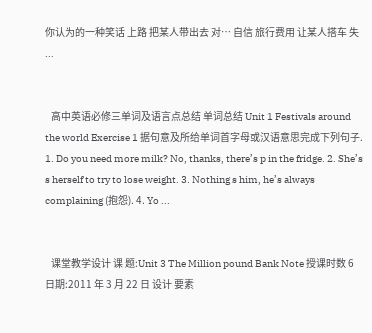你认为的一种笑话 上路 把某人带出去 对… 自信 旅行费用 让某人搭车 失 ...


   高中英语必修三单词及语言点总结 单词总结 Unit 1 Festivals around the world Exercise 1 据句意及所给单词首字母或汉语意思完成下列句子. 1. Do you need more milk? No, thanks, there’s p in the fridge. 2. She’s s herself to try to lose weight. 3. Nothing s him, he’s always complaining (抱怨). 4. Yo ...


   课堂教学设计 课 题:Unit 3 The Million pound Bank Note 授课时数 6 日期:2011 年 3 月 22 日 设计 要素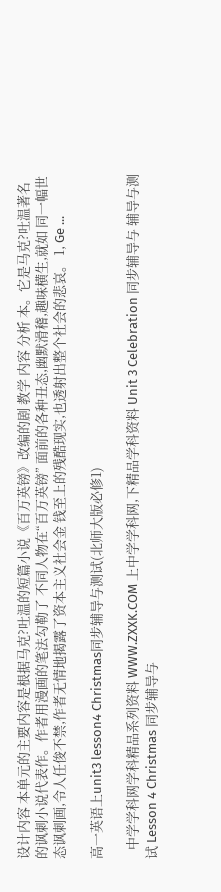设计内容 本单元的主要内容是根据马克?吐温的短篇小说《百万英镑》改编的剧 教学 内容 分析 本。它是马克?吐温著名的讽刺小说代表作。作者用漫画的笔法勾勒了 不同人物在“百万英镑” 面前的各种丑态,幽默滑稽,趣味横生,就如 同一幅世态讽刺画,令人任俊不禁,作者无情地揭露了资本主义社会金 钱至上的残酷现实,也透射出整个社会的悲哀。 1, Ge ...

高一英语上unit3 lesson4 Christmas同步辅导与测试(北师大版必修1)

   中学学科网学科精品系列资料 WWW.ZXXK.COM 上中学学科网,下精品学科资料 Unit 3 Celebration 同步辅导与 辅导与测试 Lesson 4 Christmas 同步辅导与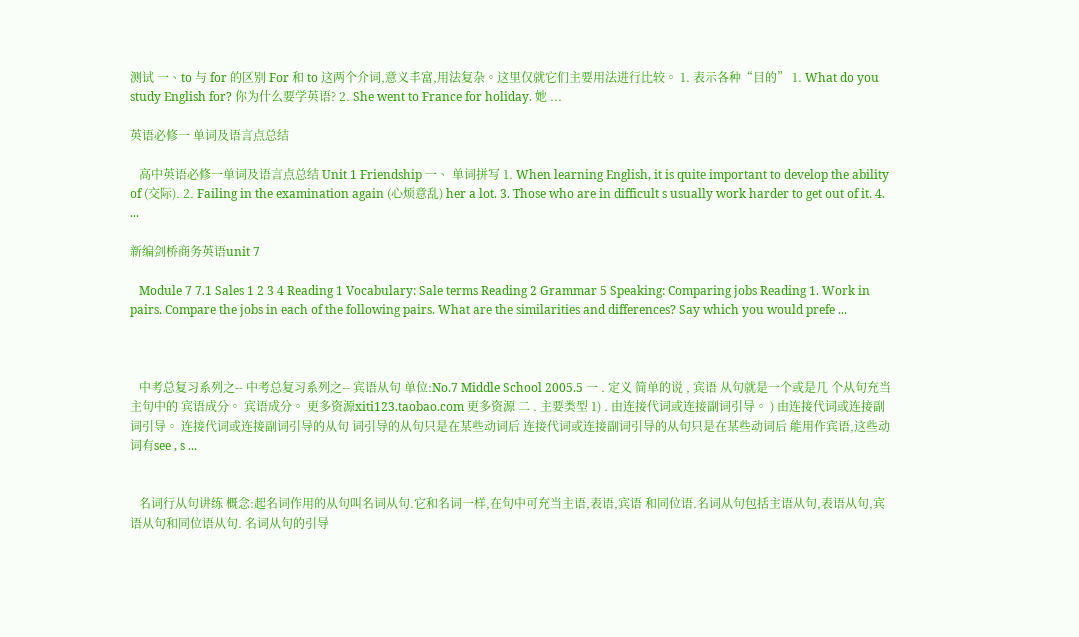测试 一、to 与 for 的区别 For 和 to 这两个介词,意义丰富,用法复杂。这里仅就它们主要用法进行比较。 1. 表示各种“目的” 1. What do you study English for? 你为什么要学英语? 2. She went to France for holiday. 她 ...

英语必修一 单词及语言点总结

   高中英语必修一单词及语言点总结 Unit 1 Friendship 一、 单词拼写 1. When learning English, it is quite important to develop the ability of (交际). 2. Failing in the examination again (心烦意乱) her a lot. 3. Those who are in difficult s usually work harder to get out of it. 4. ...

新编剑桥商务英语unit 7

   Module 7 7.1 Sales 1 2 3 4 Reading 1 Vocabulary: Sale terms Reading 2 Grammar 5 Speaking: Comparing jobs Reading 1. Work in pairs. Compare the jobs in each of the following pairs. What are the similarities and differences? Say which you would prefe ...



   中考总复习系列之-- 中考总复习系列之-- 宾语从句 单位:No.7 Middle School 2005.5 一 . 定义 简单的说 , 宾语 从句就是一个或是几 个从句充当主句中的 宾语成分。 宾语成分。 更多资源xiti123.taobao.com 更多资源 二 . 主要类型 1) . 由连接代词或连接副词引导。 ) 由连接代词或连接副词引导。 连接代词或连接副词引导的从句 词引导的从句只是在某些动词后 连接代词或连接副词引导的从句只是在某些动词后 能用作宾语,这些动词有see , s ...


   名词行从句讲练 概念:起名词作用的从句叫名词从句.它和名词一样,在句中可充当主语,表语,宾语 和同位语.名词从句包括主语从句,表语从句,宾语从句和同位语从句. 名词从句的引导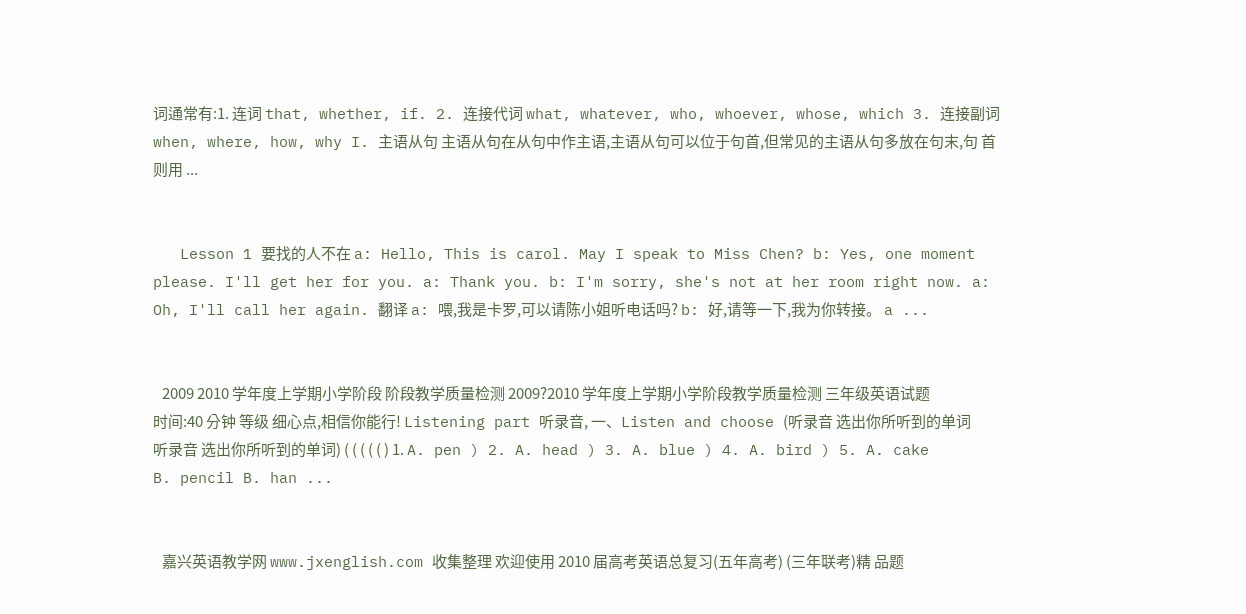词通常有:1. 连词 that, whether, if. 2. 连接代词 what, whatever, who, whoever, whose, which 3. 连接副词 when, where, how, why I. 主语从句 主语从句在从句中作主语,主语从句可以位于句首,但常见的主语从句多放在句末,句 首则用 ...


   Lesson 1 要找的人不在 a: Hello, This is carol. May I speak to Miss Chen? b: Yes, one moment please. I'll get her for you. a: Thank you. b: I'm sorry, she's not at her room right now. a: Oh, I'll call her again. 翻译 a: 喂,我是卡罗,可以请陈小姐听电话吗? b: 好,请等一下,我为你转接。 a ...


   2009 2010 学年度上学期小学阶段 阶段教学质量检测 2009?2010 学年度上学期小学阶段教学质量检测 三年级英语试题 时间:40 分钟 等级 细心点,相信你能行! Listening part 听录音, 一、Listen and choose (听录音 选出你所听到的单词 听录音 选出你所听到的单词) ( ( ( ( ( ) 1. A. pen ) 2. A. head ) 3. A. blue ) 4. A. bird ) 5. A. cake B. pencil B. han ...


   嘉兴英语教学网 www.jxenglish.com 收集整理 欢迎使用 2010 届高考英语总复习(五年高考) (三年联考)精 品题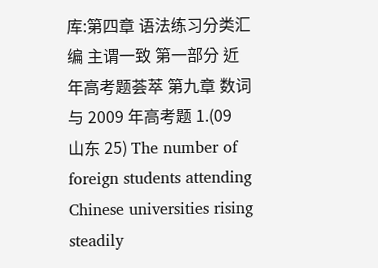库:第四章 语法练习分类汇编 主谓一致 第一部分 近年高考题荟萃 第九章 数词与 2009 年高考题 1.(09 山东 25) The number of foreign students attending Chinese universities rising steadily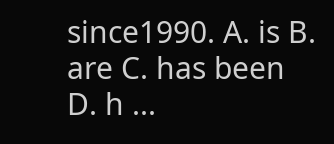since1990. A. is B. are C. has been D. h ...